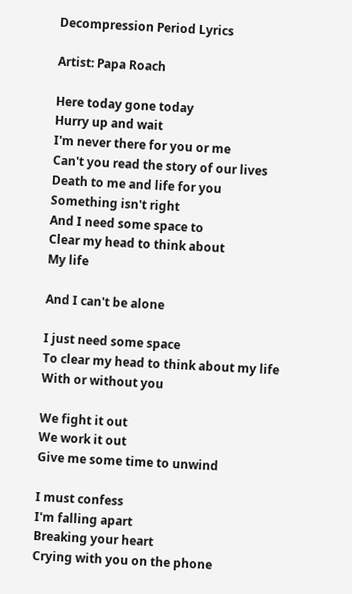Decompression Period Lyrics

Artist: Papa Roach

Here today gone today
Hurry up and wait
I'm never there for you or me
Can't you read the story of our lives
Death to me and life for you
Something isn't right
And I need some space to
Clear my head to think about
My life

And I can't be alone

I just need some space
To clear my head to think about my life
With or without you

We fight it out
We work it out
Give me some time to unwind

I must confess
I'm falling apart
Breaking your heart
Crying with you on the phone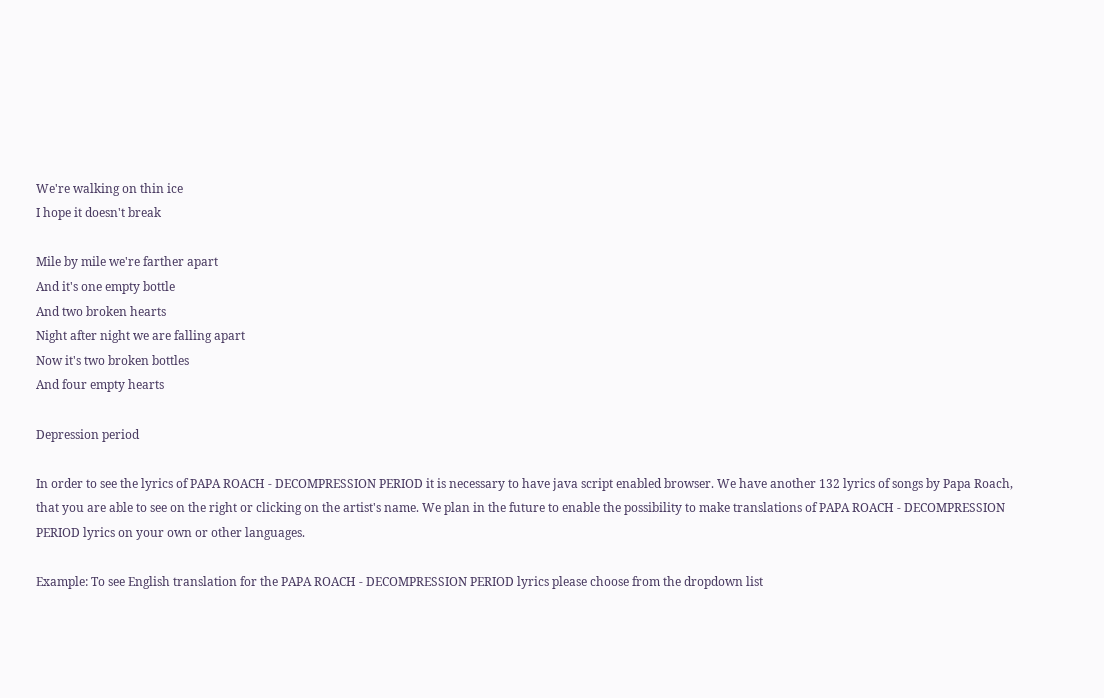We're walking on thin ice
I hope it doesn't break

Mile by mile we're farther apart
And it's one empty bottle
And two broken hearts
Night after night we are falling apart
Now it's two broken bottles
And four empty hearts

Depression period

In order to see the lyrics of PAPA ROACH - DECOMPRESSION PERIOD it is necessary to have java script enabled browser. We have another 132 lyrics of songs by Papa Roach, that you are able to see on the right or clicking on the artist's name. We plan in the future to enable the possibility to make translations of PAPA ROACH - DECOMPRESSION PERIOD lyrics on your own or other languages.

Example: To see English translation for the PAPA ROACH - DECOMPRESSION PERIOD lyrics please choose from the dropdown list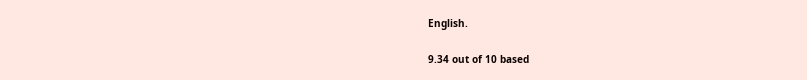English.

9.34 out of 10 based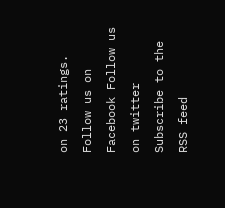on 23 ratings.
Follow us on Facebook Follow us on twitter Subscribe to the RSS feed